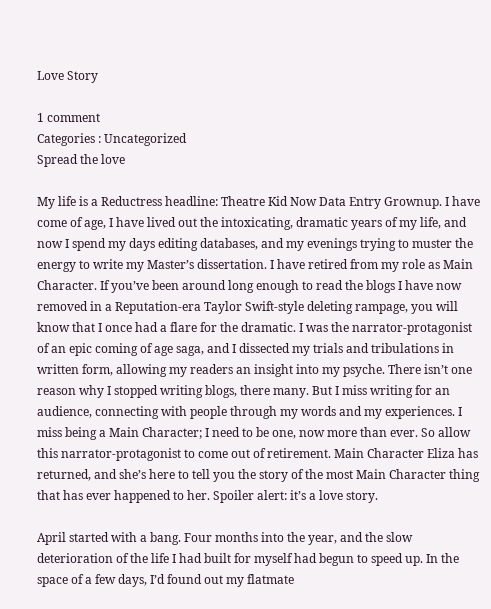Love Story

1 comment
Categories : Uncategorized
Spread the love

My life is a Reductress headline: Theatre Kid Now Data Entry Grownup. I have come of age, I have lived out the intoxicating, dramatic years of my life, and now I spend my days editing databases, and my evenings trying to muster the energy to write my Master’s dissertation. I have retired from my role as Main Character. If you’ve been around long enough to read the blogs I have now removed in a Reputation-era Taylor Swift-style deleting rampage, you will know that I once had a flare for the dramatic. I was the narrator-protagonist of an epic coming of age saga, and I dissected my trials and tribulations in written form, allowing my readers an insight into my psyche. There isn’t one reason why I stopped writing blogs, there many. But I miss writing for an audience, connecting with people through my words and my experiences. I miss being a Main Character; I need to be one, now more than ever. So allow this narrator-protagonist to come out of retirement. Main Character Eliza has returned, and she’s here to tell you the story of the most Main Character thing that has ever happened to her. Spoiler alert: it’s a love story.

April started with a bang. Four months into the year, and the slow deterioration of the life I had built for myself had begun to speed up. In the space of a few days, I’d found out my flatmate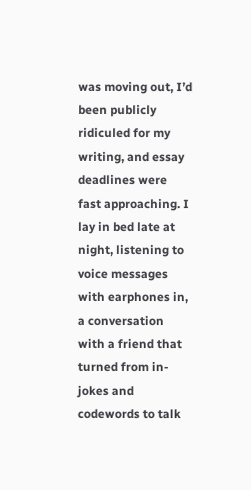was moving out, I’d been publicly ridiculed for my writing, and essay deadlines were fast approaching. I lay in bed late at night, listening to voice messages with earphones in, a conversation with a friend that turned from in-jokes and codewords to talk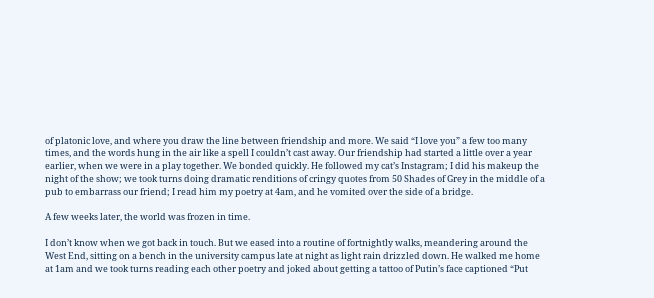of platonic love, and where you draw the line between friendship and more. We said “I love you” a few too many times, and the words hung in the air like a spell I couldn’t cast away. Our friendship had started a little over a year earlier, when we were in a play together. We bonded quickly. He followed my cat’s Instagram; I did his makeup the night of the show; we took turns doing dramatic renditions of cringy quotes from 50 Shades of Grey in the middle of a pub to embarrass our friend; I read him my poetry at 4am, and he vomited over the side of a bridge.

A few weeks later, the world was frozen in time.

I don’t know when we got back in touch. But we eased into a routine of fortnightly walks, meandering around the West End, sitting on a bench in the university campus late at night as light rain drizzled down. He walked me home at 1am and we took turns reading each other poetry and joked about getting a tattoo of Putin’s face captioned “Put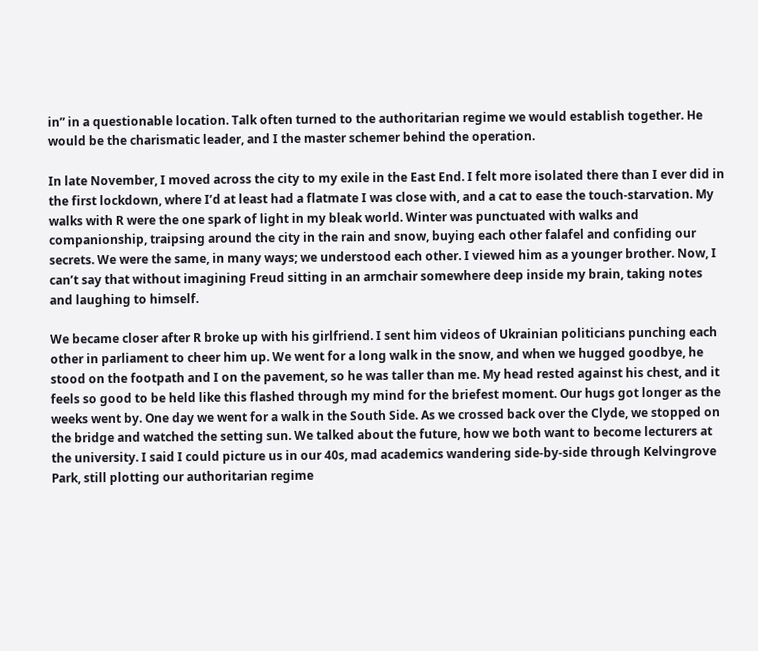in” in a questionable location. Talk often turned to the authoritarian regime we would establish together. He would be the charismatic leader, and I the master schemer behind the operation.

In late November, I moved across the city to my exile in the East End. I felt more isolated there than I ever did in the first lockdown, where I’d at least had a flatmate I was close with, and a cat to ease the touch-starvation. My walks with R were the one spark of light in my bleak world. Winter was punctuated with walks and companionship, traipsing around the city in the rain and snow, buying each other falafel and confiding our secrets. We were the same, in many ways; we understood each other. I viewed him as a younger brother. Now, I can’t say that without imagining Freud sitting in an armchair somewhere deep inside my brain, taking notes and laughing to himself.

We became closer after R broke up with his girlfriend. I sent him videos of Ukrainian politicians punching each other in parliament to cheer him up. We went for a long walk in the snow, and when we hugged goodbye, he stood on the footpath and I on the pavement, so he was taller than me. My head rested against his chest, and it feels so good to be held like this flashed through my mind for the briefest moment. Our hugs got longer as the weeks went by. One day we went for a walk in the South Side. As we crossed back over the Clyde, we stopped on the bridge and watched the setting sun. We talked about the future, how we both want to become lecturers at the university. I said I could picture us in our 40s, mad academics wandering side-by-side through Kelvingrove Park, still plotting our authoritarian regime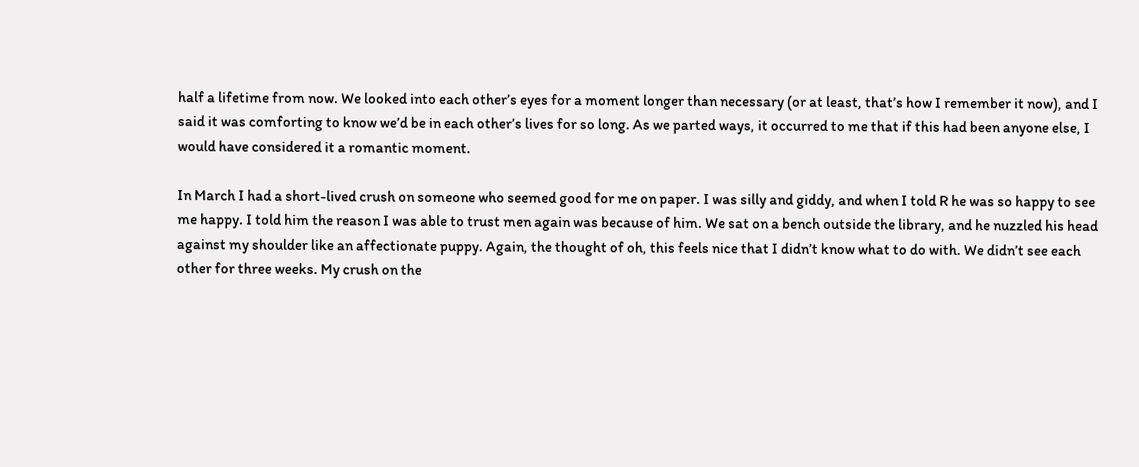half a lifetime from now. We looked into each other’s eyes for a moment longer than necessary (or at least, that’s how I remember it now), and I said it was comforting to know we’d be in each other’s lives for so long. As we parted ways, it occurred to me that if this had been anyone else, I would have considered it a romantic moment.

In March I had a short-lived crush on someone who seemed good for me on paper. I was silly and giddy, and when I told R he was so happy to see me happy. I told him the reason I was able to trust men again was because of him. We sat on a bench outside the library, and he nuzzled his head against my shoulder like an affectionate puppy. Again, the thought of oh, this feels nice that I didn’t know what to do with. We didn’t see each other for three weeks. My crush on the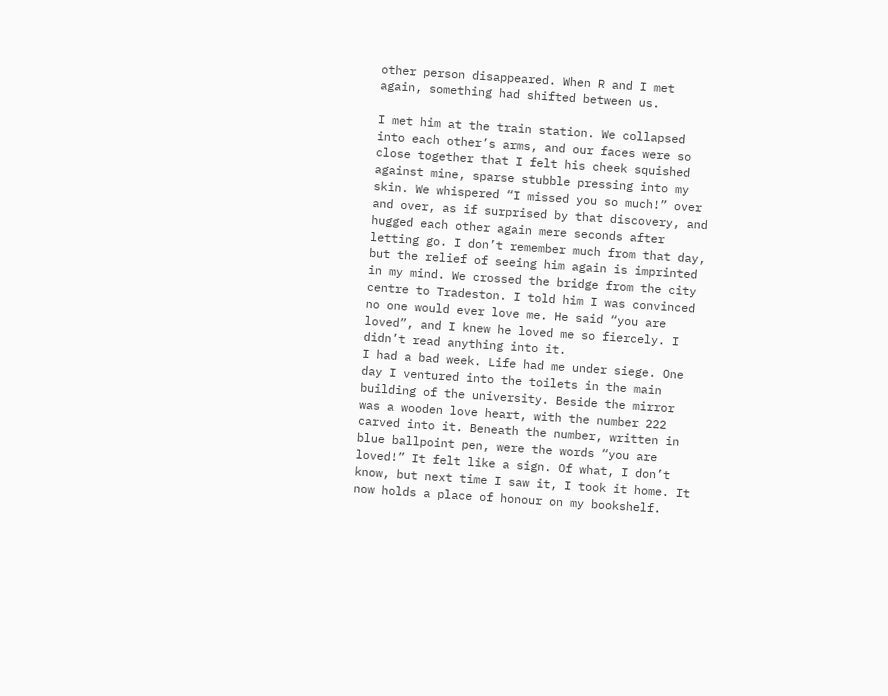other person disappeared. When R and I met again, something had shifted between us.

I met him at the train station. We collapsed into each other’s arms, and our faces were so close together that I felt his cheek squished against mine, sparse stubble pressing into my skin. We whispered “I missed you so much!” over and over, as if surprised by that discovery, and hugged each other again mere seconds after letting go. I don’t remember much from that day, but the relief of seeing him again is imprinted in my mind. We crossed the bridge from the city centre to Tradeston. I told him I was convinced no one would ever love me. He said “you are loved”, and I knew he loved me so fiercely. I didn’t read anything into it.
I had a bad week. Life had me under siege. One day I ventured into the toilets in the main building of the university. Beside the mirror was a wooden love heart, with the number 222 carved into it. Beneath the number, written in blue ballpoint pen, were the words “you are loved!” It felt like a sign. Of what, I don’t know, but next time I saw it, I took it home. It now holds a place of honour on my bookshelf.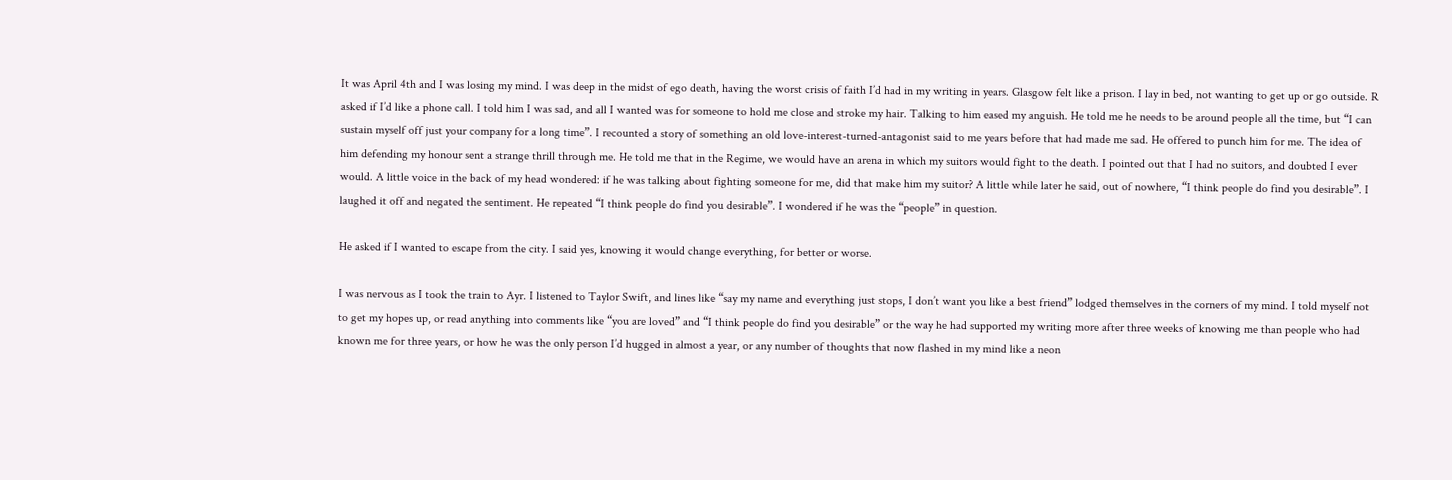It was April 4th and I was losing my mind. I was deep in the midst of ego death, having the worst crisis of faith I’d had in my writing in years. Glasgow felt like a prison. I lay in bed, not wanting to get up or go outside. R asked if I’d like a phone call. I told him I was sad, and all I wanted was for someone to hold me close and stroke my hair. Talking to him eased my anguish. He told me he needs to be around people all the time, but “I can sustain myself off just your company for a long time”. I recounted a story of something an old love-interest-turned-antagonist said to me years before that had made me sad. He offered to punch him for me. The idea of him defending my honour sent a strange thrill through me. He told me that in the Regime, we would have an arena in which my suitors would fight to the death. I pointed out that I had no suitors, and doubted I ever would. A little voice in the back of my head wondered: if he was talking about fighting someone for me, did that make him my suitor? A little while later he said, out of nowhere, “I think people do find you desirable”. I laughed it off and negated the sentiment. He repeated “I think people do find you desirable”. I wondered if he was the “people” in question.

He asked if I wanted to escape from the city. I said yes, knowing it would change everything, for better or worse.

I was nervous as I took the train to Ayr. I listened to Taylor Swift, and lines like “say my name and everything just stops, I don’t want you like a best friend” lodged themselves in the corners of my mind. I told myself not to get my hopes up, or read anything into comments like “you are loved” and “I think people do find you desirable” or the way he had supported my writing more after three weeks of knowing me than people who had known me for three years, or how he was the only person I’d hugged in almost a year, or any number of thoughts that now flashed in my mind like a neon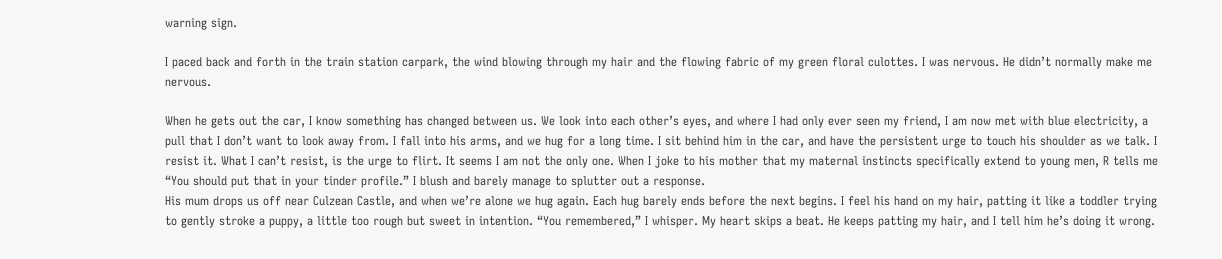warning sign.

I paced back and forth in the train station carpark, the wind blowing through my hair and the flowing fabric of my green floral culottes. I was nervous. He didn’t normally make me nervous.

When he gets out the car, I know something has changed between us. We look into each other’s eyes, and where I had only ever seen my friend, I am now met with blue electricity, a pull that I don’t want to look away from. I fall into his arms, and we hug for a long time. I sit behind him in the car, and have the persistent urge to touch his shoulder as we talk. I resist it. What I can’t resist, is the urge to flirt. It seems I am not the only one. When I joke to his mother that my maternal instincts specifically extend to young men, R tells me “You should put that in your tinder profile.” I blush and barely manage to splutter out a response.
His mum drops us off near Culzean Castle, and when we’re alone we hug again. Each hug barely ends before the next begins. I feel his hand on my hair, patting it like a toddler trying to gently stroke a puppy, a little too rough but sweet in intention. “You remembered,” I whisper. My heart skips a beat. He keeps patting my hair, and I tell him he’s doing it wrong.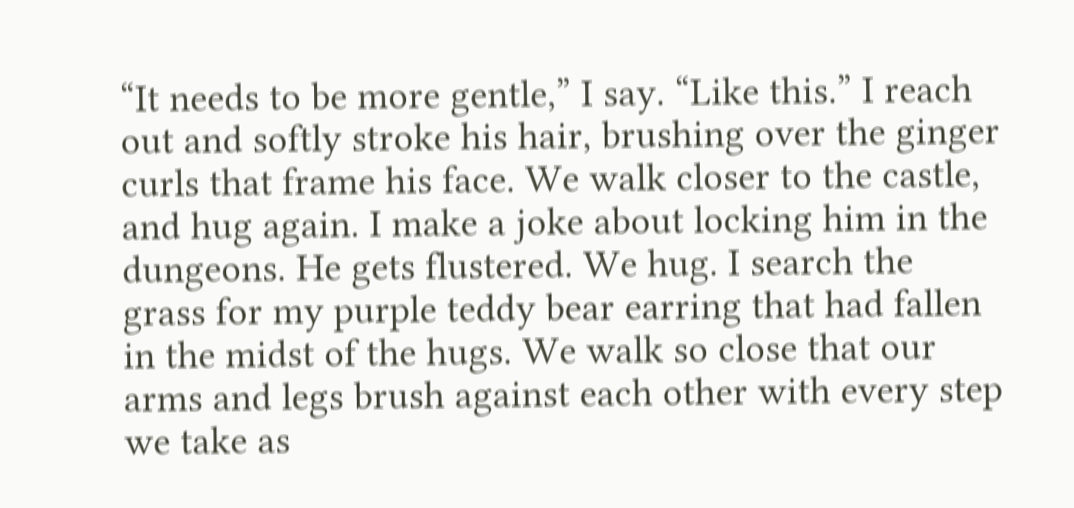“It needs to be more gentle,” I say. “Like this.” I reach out and softly stroke his hair, brushing over the ginger curls that frame his face. We walk closer to the castle, and hug again. I make a joke about locking him in the dungeons. He gets flustered. We hug. I search the grass for my purple teddy bear earring that had fallen in the midst of the hugs. We walk so close that our arms and legs brush against each other with every step we take as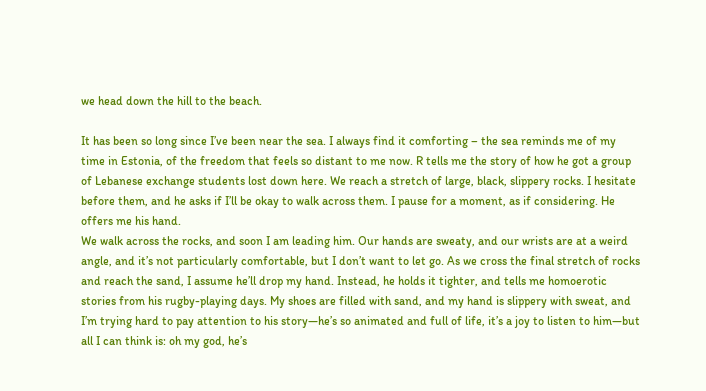we head down the hill to the beach.

It has been so long since I’ve been near the sea. I always find it comforting – the sea reminds me of my time in Estonia, of the freedom that feels so distant to me now. R tells me the story of how he got a group of Lebanese exchange students lost down here. We reach a stretch of large, black, slippery rocks. I hesitate before them, and he asks if I’ll be okay to walk across them. I pause for a moment, as if considering. He offers me his hand.
We walk across the rocks, and soon I am leading him. Our hands are sweaty, and our wrists are at a weird angle, and it’s not particularly comfortable, but I don’t want to let go. As we cross the final stretch of rocks and reach the sand, I assume he’ll drop my hand. Instead, he holds it tighter, and tells me homoerotic stories from his rugby-playing days. My shoes are filled with sand, and my hand is slippery with sweat, and I’m trying hard to pay attention to his story—he’s so animated and full of life, it’s a joy to listen to him—but all I can think is: oh my god, he’s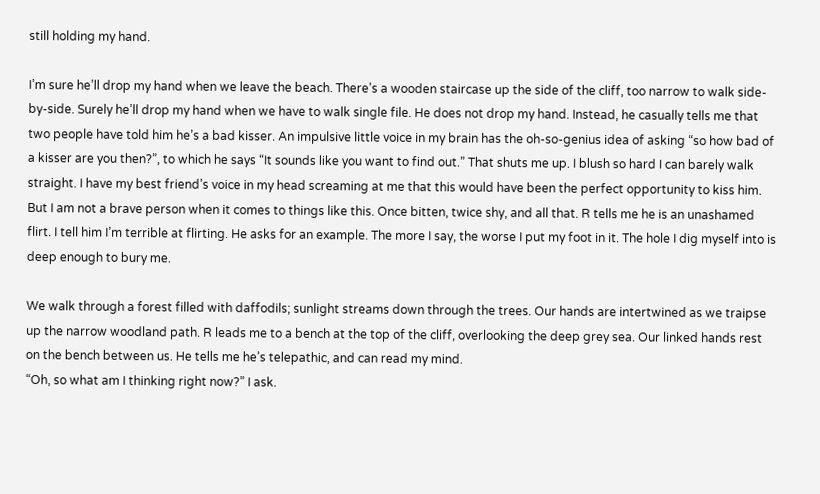still holding my hand.

I’m sure he’ll drop my hand when we leave the beach. There’s a wooden staircase up the side of the cliff, too narrow to walk side-by-side. Surely he’ll drop my hand when we have to walk single file. He does not drop my hand. Instead, he casually tells me that two people have told him he’s a bad kisser. An impulsive little voice in my brain has the oh-so-genius idea of asking “so how bad of a kisser are you then?”, to which he says “It sounds like you want to find out.” That shuts me up. I blush so hard I can barely walk straight. I have my best friend’s voice in my head screaming at me that this would have been the perfect opportunity to kiss him. But I am not a brave person when it comes to things like this. Once bitten, twice shy, and all that. R tells me he is an unashamed flirt. I tell him I’m terrible at flirting. He asks for an example. The more I say, the worse I put my foot in it. The hole I dig myself into is deep enough to bury me.

We walk through a forest filled with daffodils; sunlight streams down through the trees. Our hands are intertwined as we traipse up the narrow woodland path. R leads me to a bench at the top of the cliff, overlooking the deep grey sea. Our linked hands rest on the bench between us. He tells me he’s telepathic, and can read my mind.
“Oh, so what am I thinking right now?” I ask.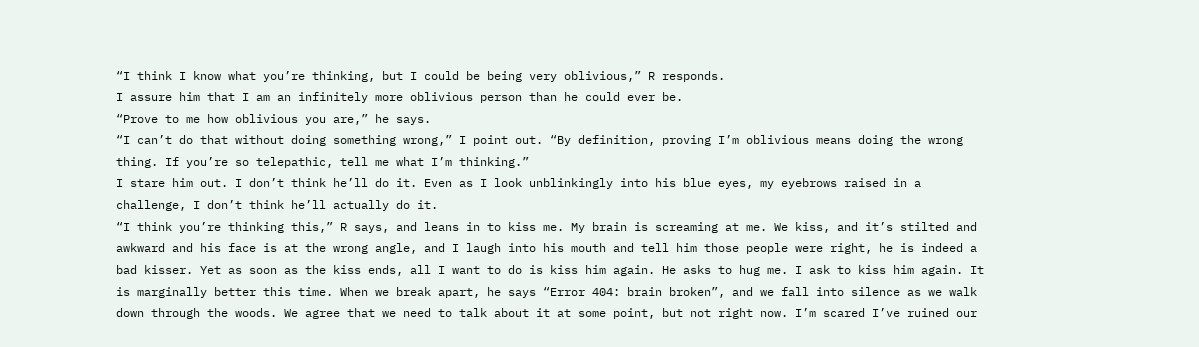“I think I know what you’re thinking, but I could be being very oblivious,” R responds.
I assure him that I am an infinitely more oblivious person than he could ever be.
“Prove to me how oblivious you are,” he says.
“I can’t do that without doing something wrong,” I point out. “By definition, proving I’m oblivious means doing the wrong thing. If you’re so telepathic, tell me what I’m thinking.”
I stare him out. I don’t think he’ll do it. Even as I look unblinkingly into his blue eyes, my eyebrows raised in a challenge, I don’t think he’ll actually do it.
“I think you’re thinking this,” R says, and leans in to kiss me. My brain is screaming at me. We kiss, and it’s stilted and awkward and his face is at the wrong angle, and I laugh into his mouth and tell him those people were right, he is indeed a bad kisser. Yet as soon as the kiss ends, all I want to do is kiss him again. He asks to hug me. I ask to kiss him again. It is marginally better this time. When we break apart, he says “Error 404: brain broken”, and we fall into silence as we walk down through the woods. We agree that we need to talk about it at some point, but not right now. I’m scared I’ve ruined our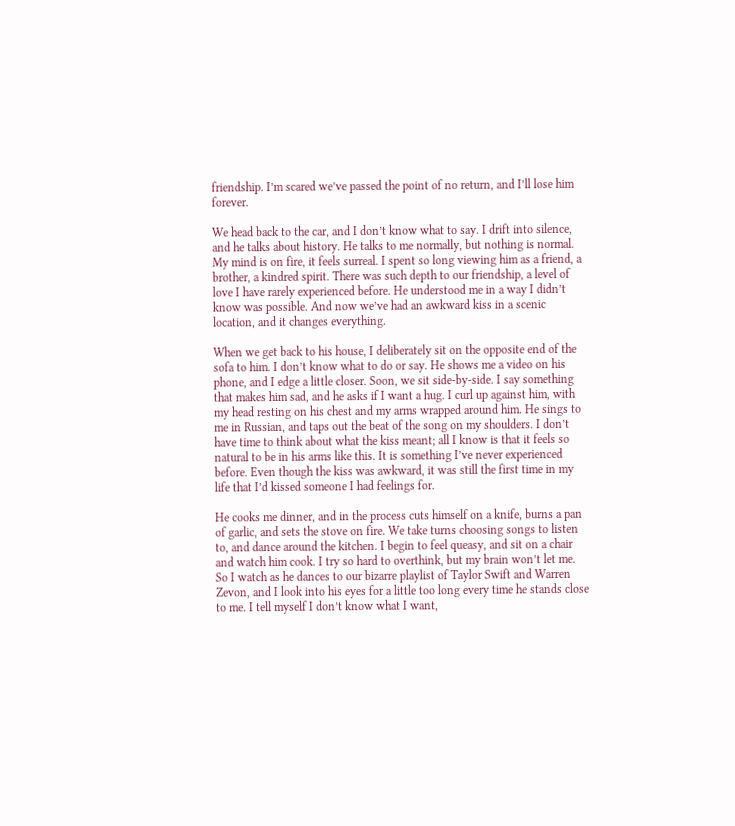friendship. I’m scared we’ve passed the point of no return, and I’ll lose him forever.

We head back to the car, and I don’t know what to say. I drift into silence, and he talks about history. He talks to me normally, but nothing is normal. My mind is on fire, it feels surreal. I spent so long viewing him as a friend, a brother, a kindred spirit. There was such depth to our friendship, a level of love I have rarely experienced before. He understood me in a way I didn’t know was possible. And now we’ve had an awkward kiss in a scenic location, and it changes everything.

When we get back to his house, I deliberately sit on the opposite end of the sofa to him. I don’t know what to do or say. He shows me a video on his phone, and I edge a little closer. Soon, we sit side-by-side. I say something that makes him sad, and he asks if I want a hug. I curl up against him, with my head resting on his chest and my arms wrapped around him. He sings to me in Russian, and taps out the beat of the song on my shoulders. I don’t have time to think about what the kiss meant; all I know is that it feels so natural to be in his arms like this. It is something I’ve never experienced before. Even though the kiss was awkward, it was still the first time in my life that I’d kissed someone I had feelings for.

He cooks me dinner, and in the process cuts himself on a knife, burns a pan of garlic, and sets the stove on fire. We take turns choosing songs to listen to, and dance around the kitchen. I begin to feel queasy, and sit on a chair and watch him cook. I try so hard to overthink, but my brain won’t let me. So I watch as he dances to our bizarre playlist of Taylor Swift and Warren Zevon, and I look into his eyes for a little too long every time he stands close to me. I tell myself I don’t know what I want,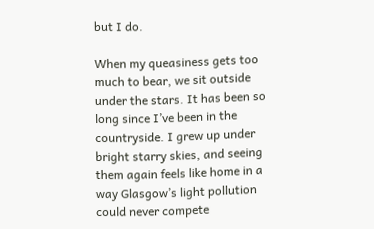but I do.

When my queasiness gets too much to bear, we sit outside under the stars. It has been so long since I’ve been in the countryside. I grew up under bright starry skies, and seeing them again feels like home in a way Glasgow’s light pollution could never compete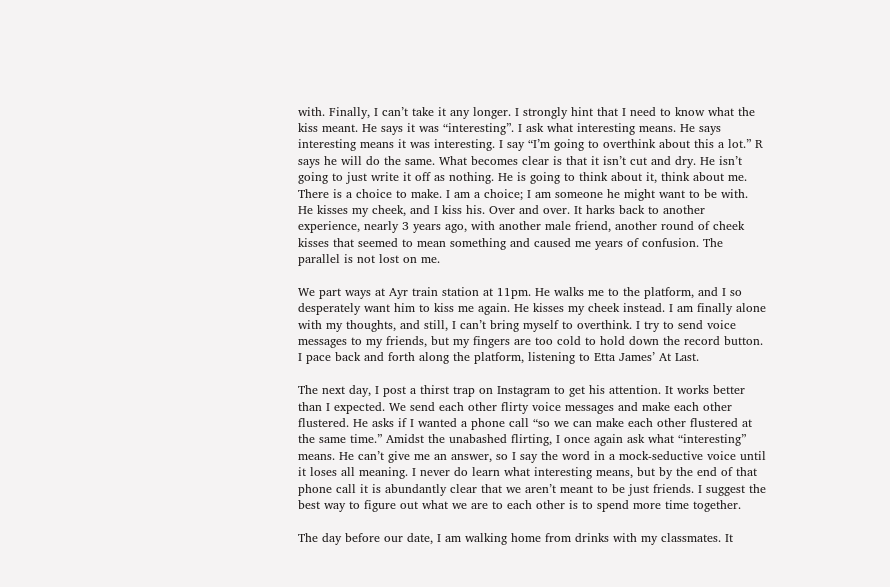with. Finally, I can’t take it any longer. I strongly hint that I need to know what the kiss meant. He says it was “interesting”. I ask what interesting means. He says interesting means it was interesting. I say “I’m going to overthink about this a lot.” R says he will do the same. What becomes clear is that it isn’t cut and dry. He isn’t going to just write it off as nothing. He is going to think about it, think about me. There is a choice to make. I am a choice; I am someone he might want to be with. He kisses my cheek, and I kiss his. Over and over. It harks back to another experience, nearly 3 years ago, with another male friend, another round of cheek kisses that seemed to mean something and caused me years of confusion. The parallel is not lost on me.

We part ways at Ayr train station at 11pm. He walks me to the platform, and I so desperately want him to kiss me again. He kisses my cheek instead. I am finally alone with my thoughts, and still, I can’t bring myself to overthink. I try to send voice messages to my friends, but my fingers are too cold to hold down the record button. I pace back and forth along the platform, listening to Etta James’ At Last.

The next day, I post a thirst trap on Instagram to get his attention. It works better than I expected. We send each other flirty voice messages and make each other flustered. He asks if I wanted a phone call “so we can make each other flustered at the same time.” Amidst the unabashed flirting, I once again ask what “interesting” means. He can’t give me an answer, so I say the word in a mock-seductive voice until it loses all meaning. I never do learn what interesting means, but by the end of that phone call it is abundantly clear that we aren’t meant to be just friends. I suggest the best way to figure out what we are to each other is to spend more time together.

The day before our date, I am walking home from drinks with my classmates. It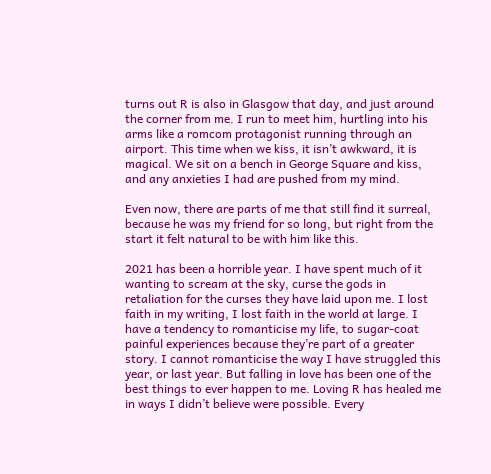turns out R is also in Glasgow that day, and just around the corner from me. I run to meet him, hurtling into his arms like a romcom protagonist running through an airport. This time when we kiss, it isn’t awkward, it is magical. We sit on a bench in George Square and kiss, and any anxieties I had are pushed from my mind.

Even now, there are parts of me that still find it surreal, because he was my friend for so long, but right from the start it felt natural to be with him like this.

2021 has been a horrible year. I have spent much of it wanting to scream at the sky, curse the gods in retaliation for the curses they have laid upon me. I lost faith in my writing, I lost faith in the world at large. I have a tendency to romanticise my life, to sugar-coat painful experiences because they’re part of a greater story. I cannot romanticise the way I have struggled this year, or last year. But falling in love has been one of the best things to ever happen to me. Loving R has healed me in ways I didn’t believe were possible. Every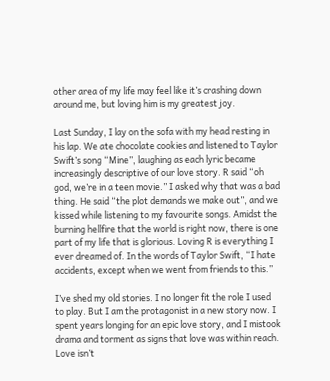other area of my life may feel like it’s crashing down around me, but loving him is my greatest joy.

Last Sunday, I lay on the sofa with my head resting in his lap. We ate chocolate cookies and listened to Taylor Swift’s song “Mine”, laughing as each lyric became increasingly descriptive of our love story. R said “oh god, we’re in a teen movie.” I asked why that was a bad thing. He said “the plot demands we make out”, and we kissed while listening to my favourite songs. Amidst the burning hellfire that the world is right now, there is one part of my life that is glorious. Loving R is everything I ever dreamed of. In the words of Taylor Swift, “I hate accidents, except when we went from friends to this.”

I’ve shed my old stories. I no longer fit the role I used to play. But I am the protagonist in a new story now. I spent years longing for an epic love story, and I mistook drama and torment as signs that love was within reach. Love isn’t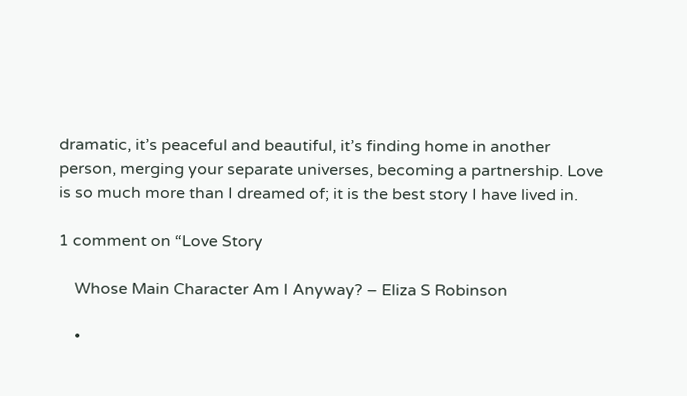dramatic, it’s peaceful and beautiful, it’s finding home in another person, merging your separate universes, becoming a partnership. Love is so much more than I dreamed of; it is the best story I have lived in.

1 comment on “Love Story

    Whose Main Character Am I Anyway? – Eliza S Robinson

    •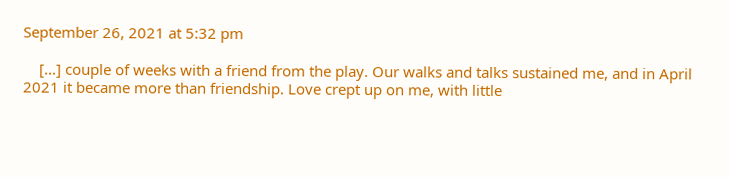September 26, 2021 at 5:32 pm

    […] couple of weeks with a friend from the play. Our walks and talks sustained me, and in April 2021 it became more than friendship. Love crept up on me, with little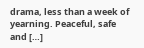drama, less than a week of yearning. Peaceful, safe and […]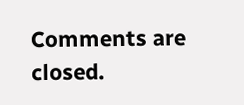Comments are closed.